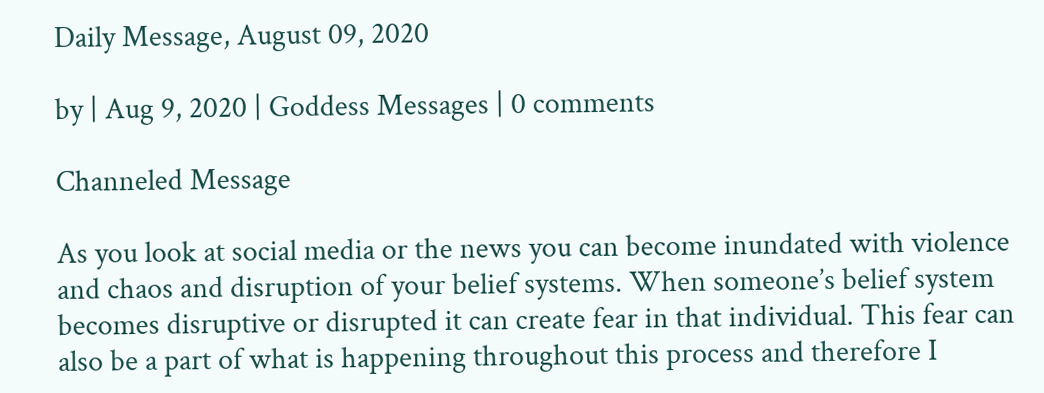Daily Message, August 09, 2020

by | Aug 9, 2020 | Goddess Messages | 0 comments

Channeled Message

As you look at social media or the news you can become inundated with violence and chaos and disruption of your belief systems. When someone’s belief system becomes disruptive or disrupted it can create fear in that individual. This fear can also be a part of what is happening throughout this process and therefore I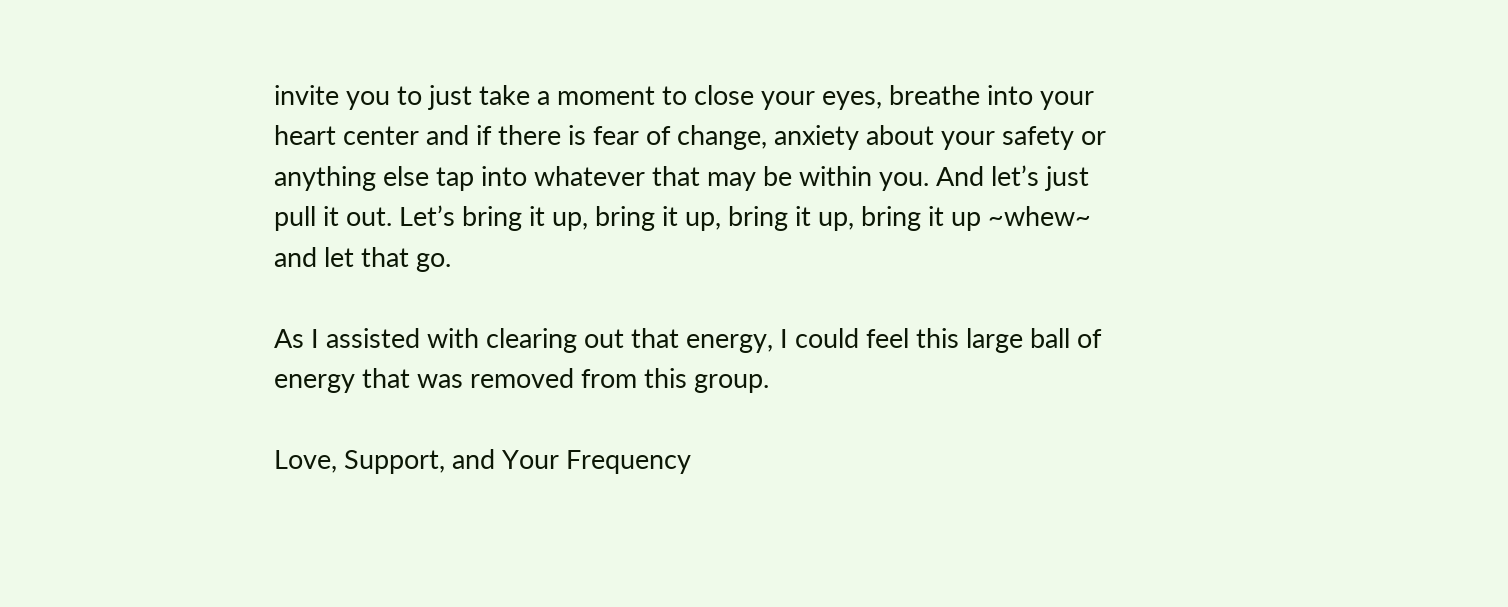invite you to just take a moment to close your eyes, breathe into your heart center and if there is fear of change, anxiety about your safety or anything else tap into whatever that may be within you. And let’s just pull it out. Let’s bring it up, bring it up, bring it up, bring it up ~whew~ and let that go.

As I assisted with clearing out that energy, I could feel this large ball of energy that was removed from this group.

Love, Support, and Your Frequency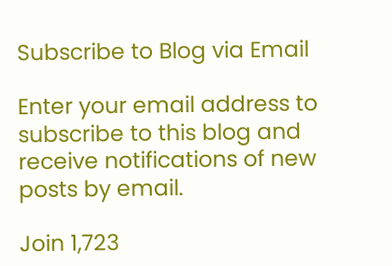Subscribe to Blog via Email

Enter your email address to subscribe to this blog and receive notifications of new posts by email.

Join 1,723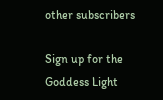other subscribers

Sign up for the Goddess Light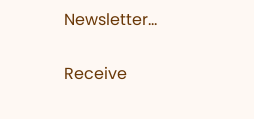Newsletter…

Receive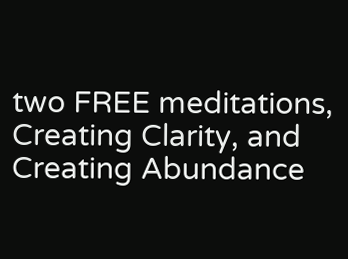two FREE meditations, Creating Clarity, and Creating Abundance